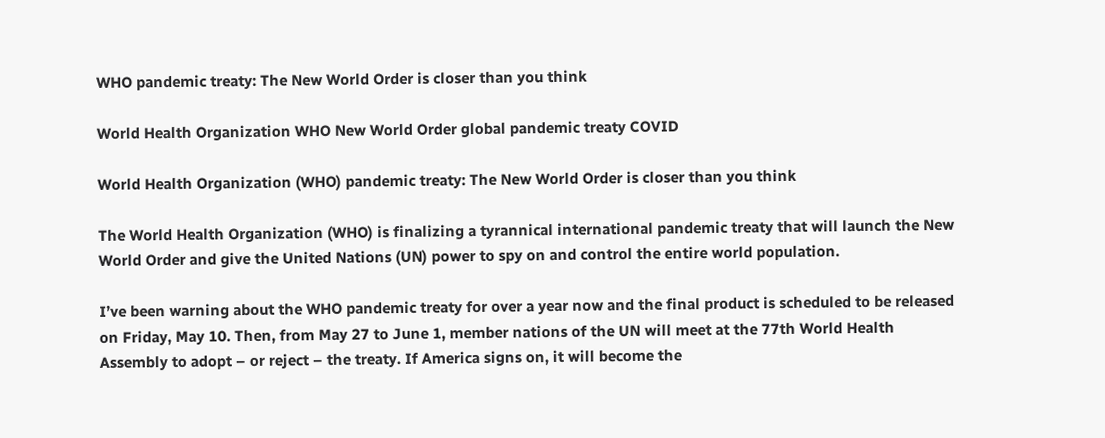WHO pandemic treaty: The New World Order is closer than you think

World Health Organization WHO New World Order global pandemic treaty COVID

World Health Organization (WHO) pandemic treaty: The New World Order is closer than you think

The World Health Organization (WHO) is finalizing a tyrannical international pandemic treaty that will launch the New World Order and give the United Nations (UN) power to spy on and control the entire world population.

I’ve been warning about the WHO pandemic treaty for over a year now and the final product is scheduled to be released on Friday, May 10. Then, from May 27 to June 1, member nations of the UN will meet at the 77th World Health Assembly to adopt – or reject – the treaty. If America signs on, it will become the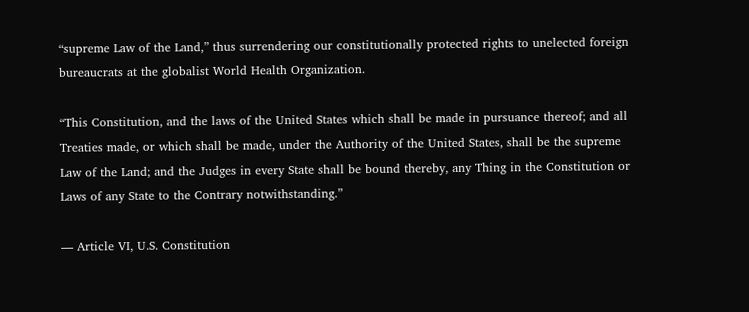“supreme Law of the Land,” thus surrendering our constitutionally protected rights to unelected foreign bureaucrats at the globalist World Health Organization.

“This Constitution, and the laws of the United States which shall be made in pursuance thereof; and all Treaties made, or which shall be made, under the Authority of the United States, shall be the supreme Law of the Land; and the Judges in every State shall be bound thereby, any Thing in the Constitution or Laws of any State to the Contrary notwithstanding.”

— Article VI, U.S. Constitution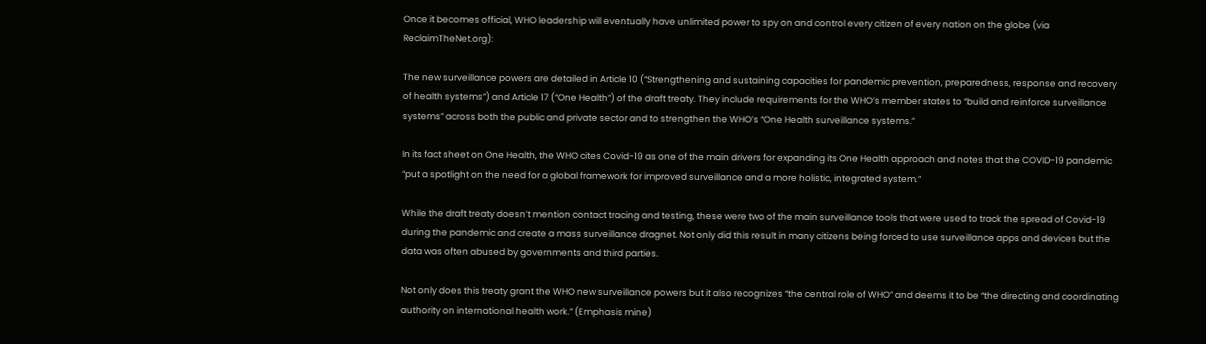Once it becomes official, WHO leadership will eventually have unlimited power to spy on and control every citizen of every nation on the globe (via ReclaimTheNet.org):

The new surveillance powers are detailed in Article 10 (“Strengthening and sustaining capacities for pandemic prevention, preparedness, response and recovery of health systems”) and Article 17 (“One Health”) of the draft treaty. They include requirements for the WHO’s member states to “build and reinforce surveillance systems” across both the public and private sector and to strengthen the WHO’s “One Health surveillance systems.”

In its fact sheet on One Health, the WHO cites Covid-19 as one of the main drivers for expanding its One Health approach and notes that the COVID-19 pandemic “put a spotlight on the need for a global framework for improved surveillance and a more holistic, integrated system.”

While the draft treaty doesn’t mention contact tracing and testing, these were two of the main surveillance tools that were used to track the spread of Covid-19 during the pandemic and create a mass surveillance dragnet. Not only did this result in many citizens being forced to use surveillance apps and devices but the data was often abused by governments and third parties.

Not only does this treaty grant the WHO new surveillance powers but it also recognizes “the central role of WHO” and deems it to be “the directing and coordinating authority on international health work.” (Emphasis mine)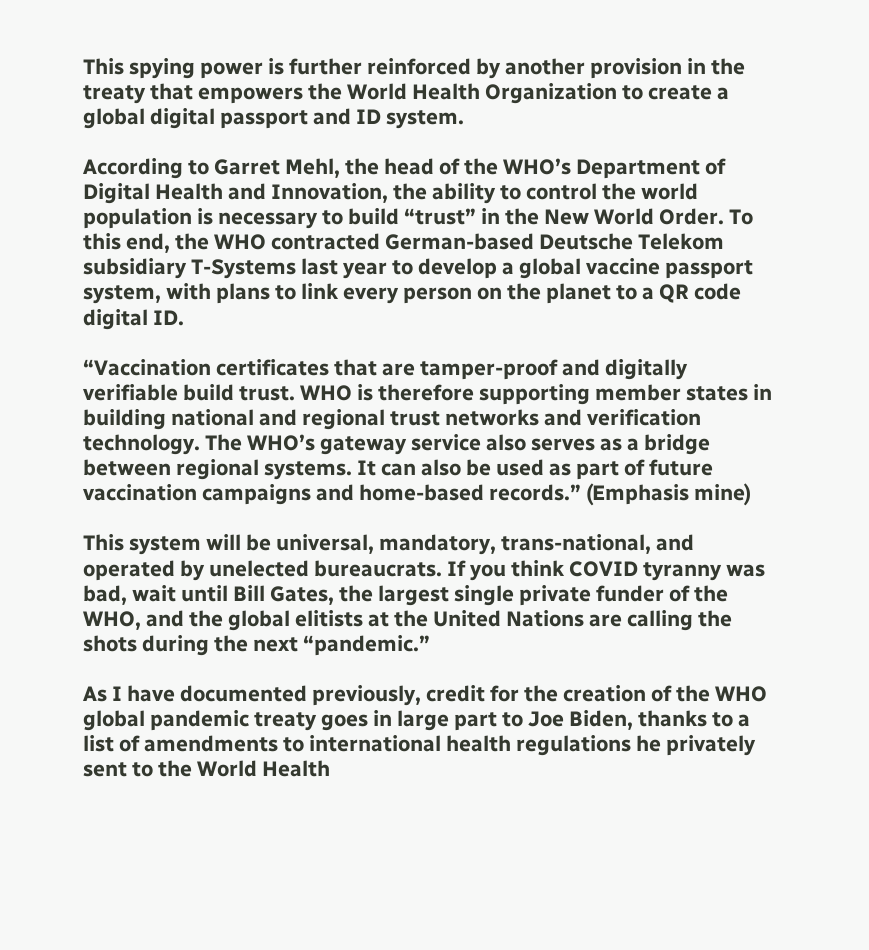This spying power is further reinforced by another provision in the treaty that empowers the World Health Organization to create a global digital passport and ID system.

According to Garret Mehl, the head of the WHO’s Department of Digital Health and Innovation, the ability to control the world population is necessary to build “trust” in the New World Order. To this end, the WHO contracted German-based Deutsche Telekom subsidiary T-Systems last year to develop a global vaccine passport system, with plans to link every person on the planet to a QR code digital ID.

“Vaccination certificates that are tamper-proof and digitally verifiable build trust. WHO is therefore supporting member states in building national and regional trust networks and verification technology. The WHO’s gateway service also serves as a bridge between regional systems. It can also be used as part of future vaccination campaigns and home-based records.” (Emphasis mine)

This system will be universal, mandatory, trans-national, and operated by unelected bureaucrats. If you think COVID tyranny was bad, wait until Bill Gates, the largest single private funder of the WHO, and the global elitists at the United Nations are calling the shots during the next “pandemic.”

As I have documented previously, credit for the creation of the WHO global pandemic treaty goes in large part to Joe Biden, thanks to a list of amendments to international health regulations he privately sent to the World Health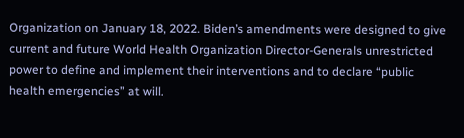Organization on January 18, 2022. Biden’s amendments were designed to give current and future World Health Organization Director-Generals unrestricted power to define and implement their interventions and to declare “public health emergencies” at will.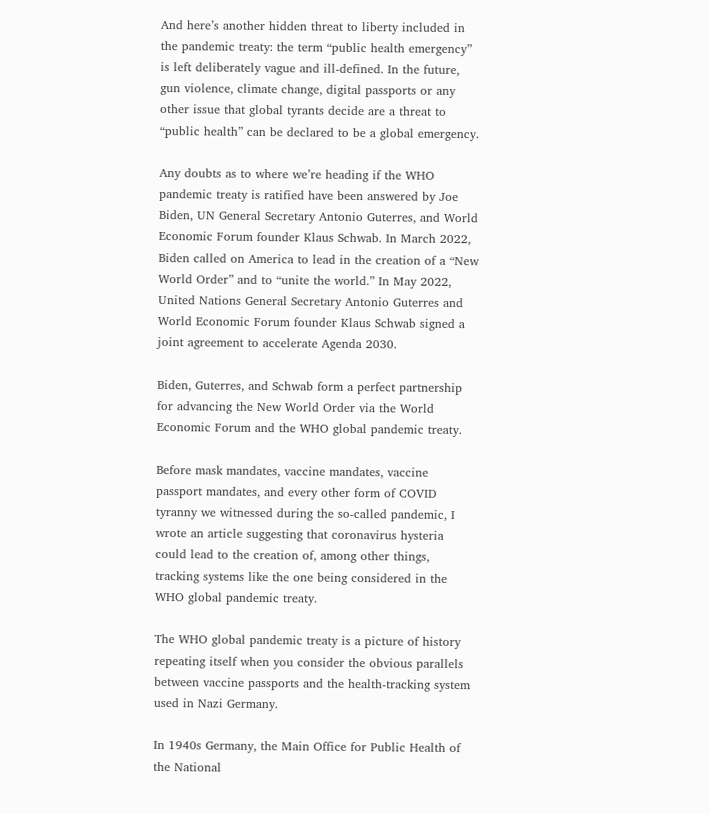And here’s another hidden threat to liberty included in the pandemic treaty: the term “public health emergency” is left deliberately vague and ill-defined. In the future, gun violence, climate change, digital passports or any other issue that global tyrants decide are a threat to “public health” can be declared to be a global emergency.

Any doubts as to where we’re heading if the WHO pandemic treaty is ratified have been answered by Joe Biden, UN General Secretary Antonio Guterres, and World Economic Forum founder Klaus Schwab. In March 2022, Biden called on America to lead in the creation of a “New World Order” and to “unite the world.” In May 2022, United Nations General Secretary Antonio Guterres and World Economic Forum founder Klaus Schwab signed a joint agreement to accelerate Agenda 2030.

Biden, Guterres, and Schwab form a perfect partnership for advancing the New World Order via the World Economic Forum and the WHO global pandemic treaty.

Before mask mandates, vaccine mandates, vaccine passport mandates, and every other form of COVID tyranny we witnessed during the so-called pandemic, I wrote an article suggesting that coronavirus hysteria could lead to the creation of, among other things, tracking systems like the one being considered in the WHO global pandemic treaty.

The WHO global pandemic treaty is a picture of history repeating itself when you consider the obvious parallels between vaccine passports and the health-tracking system used in Nazi Germany.

In 1940s Germany, the Main Office for Public Health of the National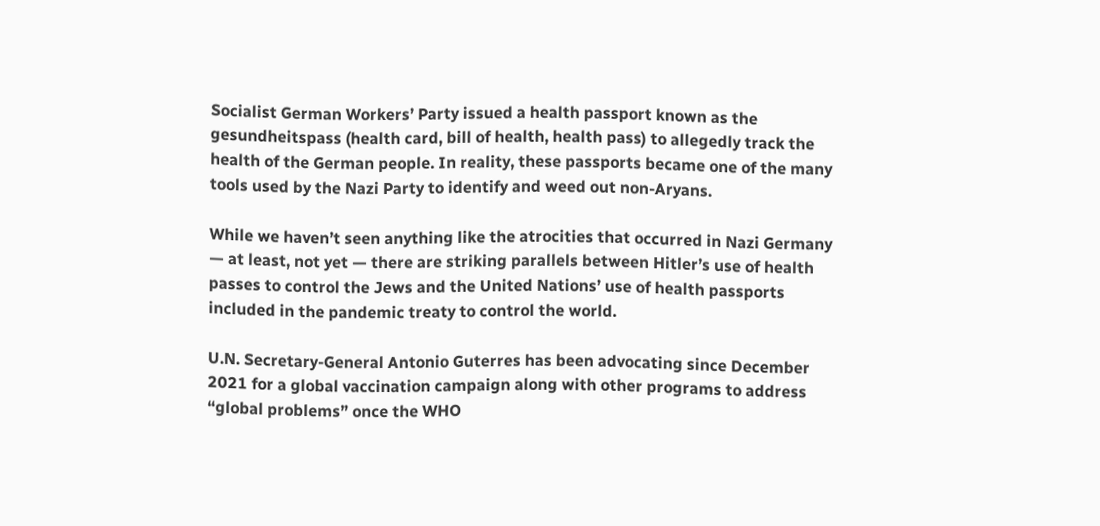Socialist German Workers’ Party issued a health passport known as the gesundheitspass (health card, bill of health, health pass) to allegedly track the health of the German people. In reality, these passports became one of the many tools used by the Nazi Party to identify and weed out non-Aryans.

While we haven’t seen anything like the atrocities that occurred in Nazi Germany — at least, not yet — there are striking parallels between Hitler’s use of health passes to control the Jews and the United Nations’ use of health passports included in the pandemic treaty to control the world.

U.N. Secretary-General Antonio Guterres has been advocating since December 2021 for a global vaccination campaign along with other programs to address “global problems” once the WHO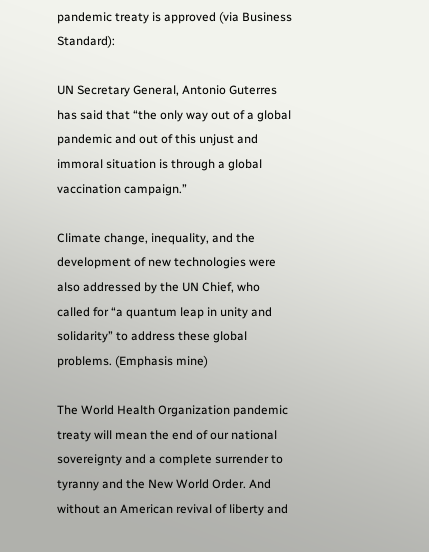pandemic treaty is approved (via Business Standard):

UN Secretary General, Antonio Guterres has said that “the only way out of a global pandemic and out of this unjust and immoral situation is through a global vaccination campaign.”

Climate change, inequality, and the development of new technologies were also addressed by the UN Chief, who called for “a quantum leap in unity and solidarity” to address these global problems. (Emphasis mine)

The World Health Organization pandemic treaty will mean the end of our national sovereignty and a complete surrender to tyranny and the New World Order. And without an American revival of liberty and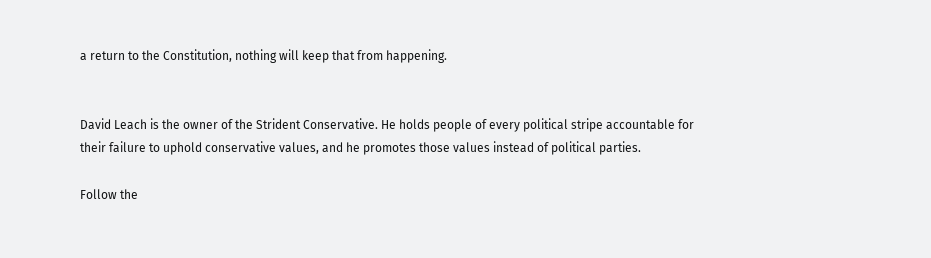a return to the Constitution, nothing will keep that from happening.


David Leach is the owner of the Strident Conservative. He holds people of every political stripe accountable for their failure to uphold conservative values, and he promotes those values instead of political parties.

Follow the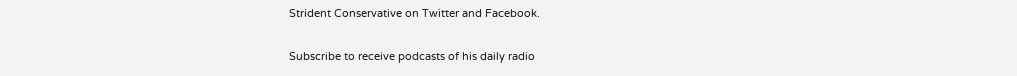Strident Conservative on Twitter and Facebook.

Subscribe to receive podcasts of his daily radio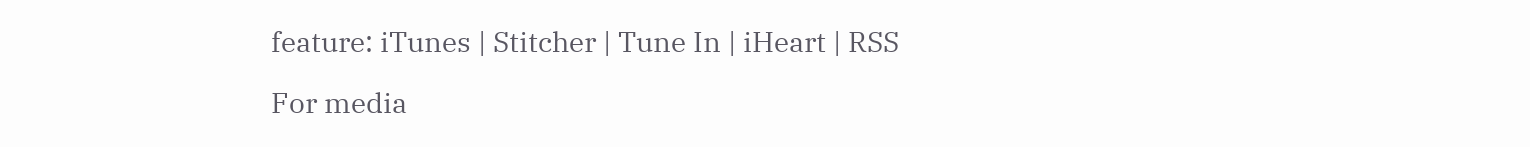feature: iTunes | Stitcher | Tune In | iHeart | RSS

For media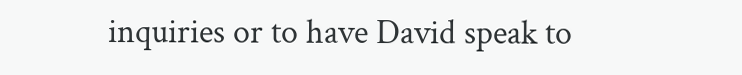inquiries or to have David speak to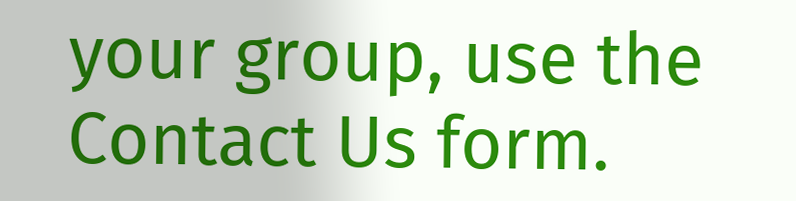your group, use the Contact Us form.